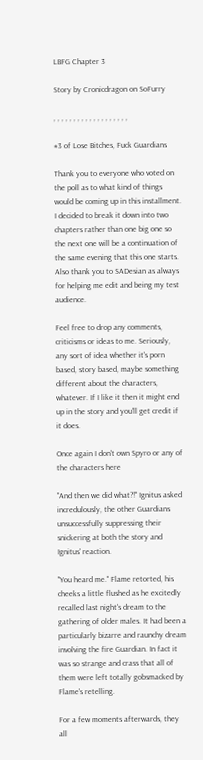LBFG Chapter 3

Story by Cronicdragon on SoFurry

, , , , , , , , , , , , , , , , , , ,

#3 of Lose Bitches, Fuck Guardians

Thank you to everyone who voted on the poll as to what kind of things would be coming up in this installment. I decided to break it down into two chapters rather than one big one so the next one will be a continuation of the same evening that this one starts. Also thank you to SADesian as always for helping me edit and being my test audience.

Feel free to drop any comments, criticisms or ideas to me. Seriously, any sort of idea whether it's porn based, story based, maybe something different about the characters, whatever. If I like it then it might end up in the story and you'll get credit if it does.

Once again I don't own Spyro or any of the characters here

"And then we did what?!" Ignitus asked incredulously, the other Guardians unsuccessfully suppressing their snickering at both the story and Ignitus' reaction.

"You heard me." Flame retorted, his cheeks a little flushed as he excitedly recalled last night's dream to the gathering of older males. It had been a particularly bizarre and raunchy dream involving the fire Guardian. In fact it was so strange and crass that all of them were left totally gobsmacked by Flame's retelling.

For a few moments afterwards, they all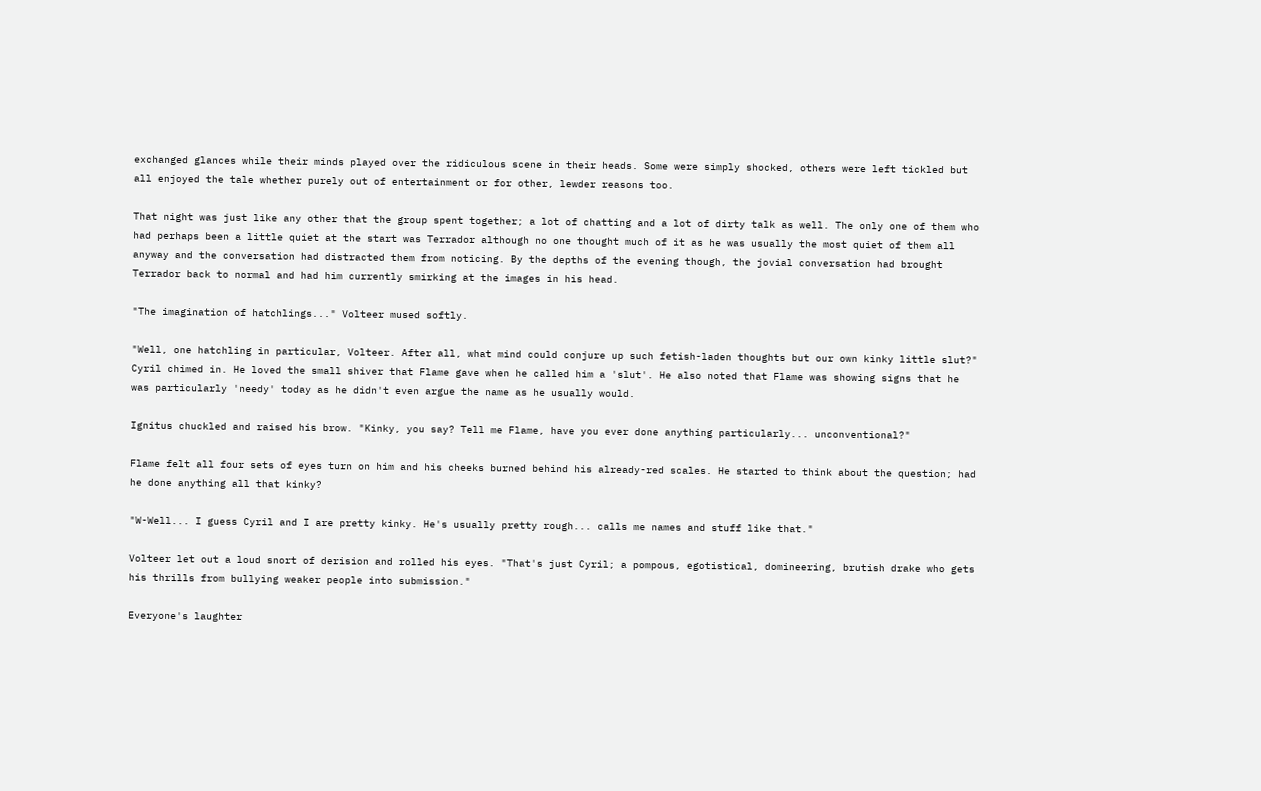exchanged glances while their minds played over the ridiculous scene in their heads. Some were simply shocked, others were left tickled but all enjoyed the tale whether purely out of entertainment or for other, lewder reasons too.

That night was just like any other that the group spent together; a lot of chatting and a lot of dirty talk as well. The only one of them who had perhaps been a little quiet at the start was Terrador although no one thought much of it as he was usually the most quiet of them all anyway and the conversation had distracted them from noticing. By the depths of the evening though, the jovial conversation had brought Terrador back to normal and had him currently smirking at the images in his head.

"The imagination of hatchlings..." Volteer mused softly.

"Well, one hatchling in particular, Volteer. After all, what mind could conjure up such fetish-laden thoughts but our own kinky little slut?" Cyril chimed in. He loved the small shiver that Flame gave when he called him a 'slut'. He also noted that Flame was showing signs that he was particularly 'needy' today as he didn't even argue the name as he usually would.

Ignitus chuckled and raised his brow. "Kinky, you say? Tell me Flame, have you ever done anything particularly... unconventional?"

Flame felt all four sets of eyes turn on him and his cheeks burned behind his already-red scales. He started to think about the question; had he done anything all that kinky?

"W-Well... I guess Cyril and I are pretty kinky. He's usually pretty rough... calls me names and stuff like that."

Volteer let out a loud snort of derision and rolled his eyes. "That's just Cyril; a pompous, egotistical, domineering, brutish drake who gets his thrills from bullying weaker people into submission."

Everyone's laughter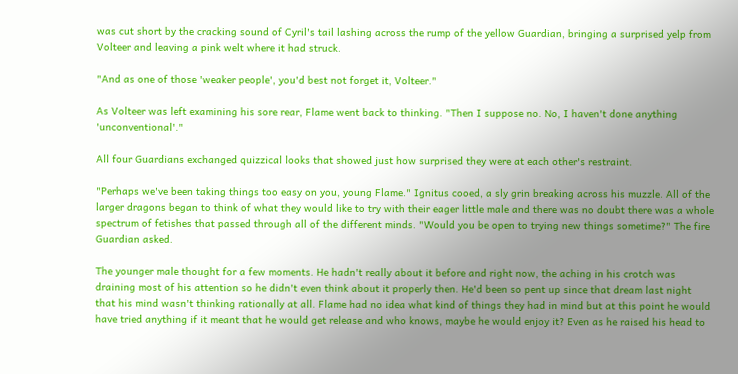was cut short by the cracking sound of Cyril's tail lashing across the rump of the yellow Guardian, bringing a surprised yelp from Volteer and leaving a pink welt where it had struck.

"And as one of those 'weaker people', you'd best not forget it, Volteer."

As Volteer was left examining his sore rear, Flame went back to thinking. "Then I suppose no. No, I haven't done anything 'unconventional'."

All four Guardians exchanged quizzical looks that showed just how surprised they were at each other's restraint.

"Perhaps we've been taking things too easy on you, young Flame." Ignitus cooed, a sly grin breaking across his muzzle. All of the larger dragons began to think of what they would like to try with their eager little male and there was no doubt there was a whole spectrum of fetishes that passed through all of the different minds. "Would you be open to trying new things sometime?" The fire Guardian asked.

The younger male thought for a few moments. He hadn't really about it before and right now, the aching in his crotch was draining most of his attention so he didn't even think about it properly then. He'd been so pent up since that dream last night that his mind wasn't thinking rationally at all. Flame had no idea what kind of things they had in mind but at this point he would have tried anything if it meant that he would get release and who knows, maybe he would enjoy it? Even as he raised his head to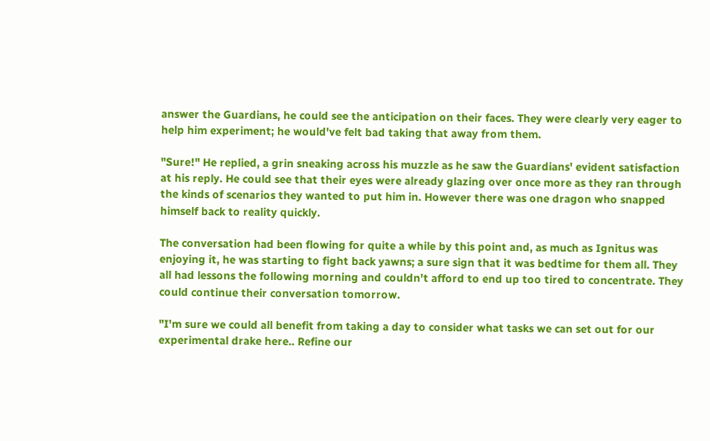answer the Guardians, he could see the anticipation on their faces. They were clearly very eager to help him experiment; he would've felt bad taking that away from them.

"Sure!" He replied, a grin sneaking across his muzzle as he saw the Guardians' evident satisfaction at his reply. He could see that their eyes were already glazing over once more as they ran through the kinds of scenarios they wanted to put him in. However there was one dragon who snapped himself back to reality quickly.

The conversation had been flowing for quite a while by this point and, as much as Ignitus was enjoying it, he was starting to fight back yawns; a sure sign that it was bedtime for them all. They all had lessons the following morning and couldn't afford to end up too tired to concentrate. They could continue their conversation tomorrow.

"I'm sure we could all benefit from taking a day to consider what tasks we can set out for our experimental drake here.. Refine our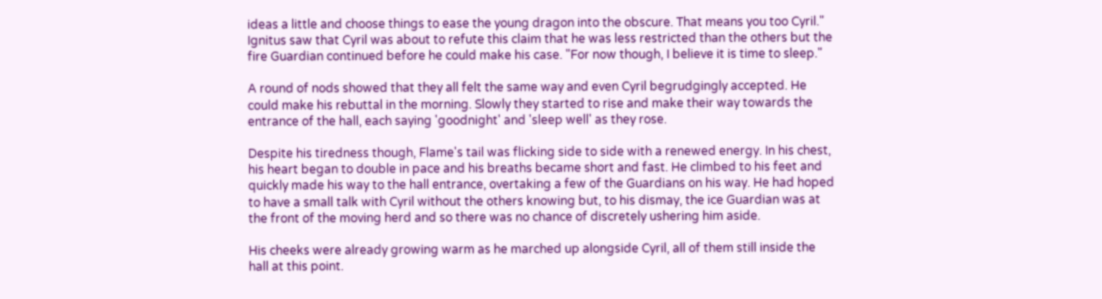ideas a little and choose things to ease the young dragon into the obscure. That means you too Cyril." Ignitus saw that Cyril was about to refute this claim that he was less restricted than the others but the fire Guardian continued before he could make his case. "For now though, I believe it is time to sleep."

A round of nods showed that they all felt the same way and even Cyril begrudgingly accepted. He could make his rebuttal in the morning. Slowly they started to rise and make their way towards the entrance of the hall, each saying 'goodnight' and 'sleep well' as they rose.

Despite his tiredness though, Flame's tail was flicking side to side with a renewed energy. In his chest, his heart began to double in pace and his breaths became short and fast. He climbed to his feet and quickly made his way to the hall entrance, overtaking a few of the Guardians on his way. He had hoped to have a small talk with Cyril without the others knowing but, to his dismay, the ice Guardian was at the front of the moving herd and so there was no chance of discretely ushering him aside.

His cheeks were already growing warm as he marched up alongside Cyril, all of them still inside the hall at this point.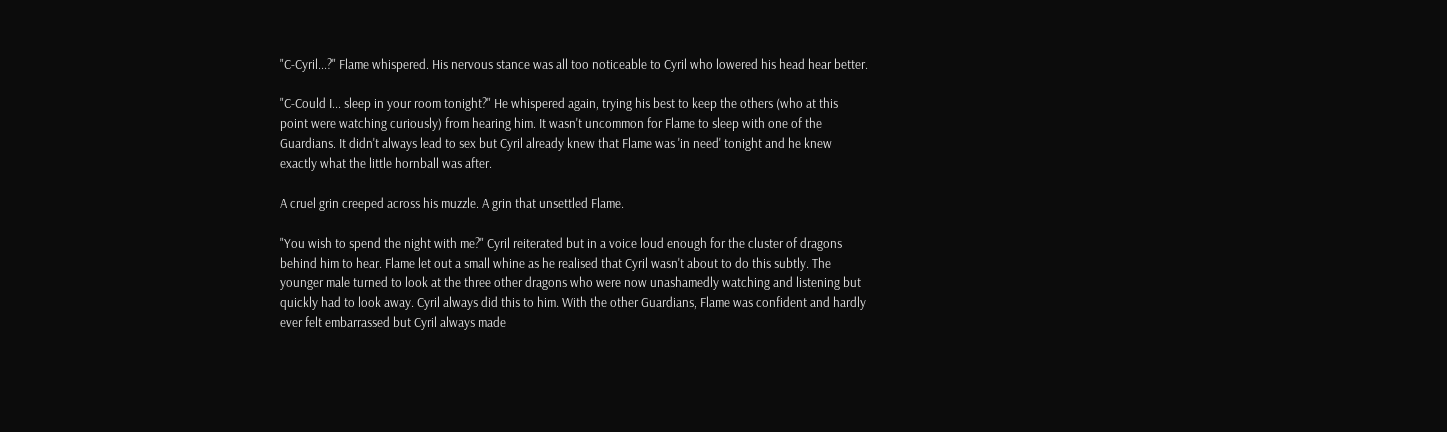"C-Cyril...?" Flame whispered. His nervous stance was all too noticeable to Cyril who lowered his head hear better.

"C-Could I... sleep in your room tonight?" He whispered again, trying his best to keep the others (who at this point were watching curiously) from hearing him. It wasn't uncommon for Flame to sleep with one of the Guardians. It didn't always lead to sex but Cyril already knew that Flame was 'in need' tonight and he knew exactly what the little hornball was after.

A cruel grin creeped across his muzzle. A grin that unsettled Flame.

"You wish to spend the night with me?" Cyril reiterated but in a voice loud enough for the cluster of dragons behind him to hear. Flame let out a small whine as he realised that Cyril wasn't about to do this subtly. The younger male turned to look at the three other dragons who were now unashamedly watching and listening but quickly had to look away. Cyril always did this to him. With the other Guardians, Flame was confident and hardly ever felt embarrassed but Cyril always made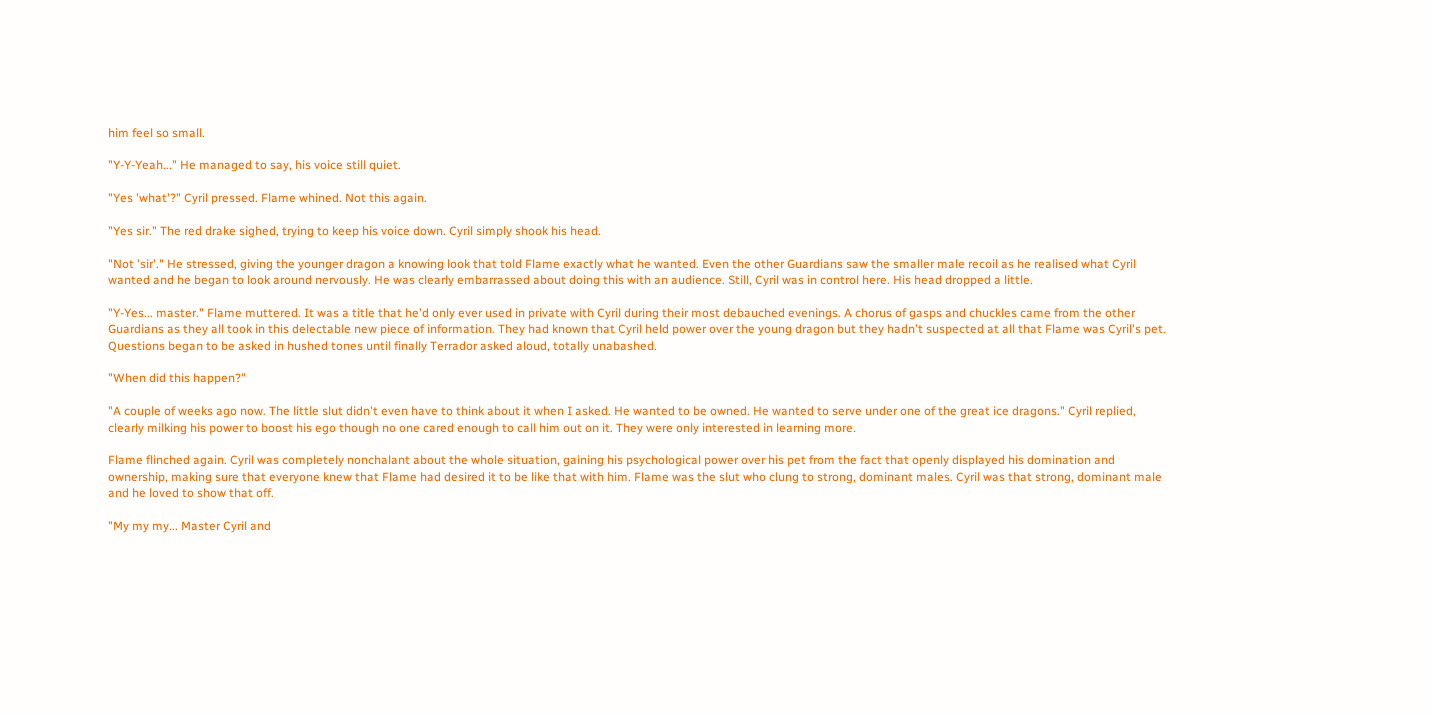him feel so small.

"Y-Y-Yeah..." He managed to say, his voice still quiet.

"Yes 'what'?" Cyril pressed. Flame whined. Not this again.

"Yes sir." The red drake sighed, trying to keep his voice down. Cyril simply shook his head.

"Not 'sir'." He stressed, giving the younger dragon a knowing look that told Flame exactly what he wanted. Even the other Guardians saw the smaller male recoil as he realised what Cyril wanted and he began to look around nervously. He was clearly embarrassed about doing this with an audience. Still, Cyril was in control here. His head dropped a little.

"Y-Yes... master." Flame muttered. It was a title that he'd only ever used in private with Cyril during their most debauched evenings. A chorus of gasps and chuckles came from the other Guardians as they all took in this delectable new piece of information. They had known that Cyril held power over the young dragon but they hadn't suspected at all that Flame was Cyril's pet. Questions began to be asked in hushed tones until finally Terrador asked aloud, totally unabashed.

"When did this happen?"

"A couple of weeks ago now. The little slut didn't even have to think about it when I asked. He wanted to be owned. He wanted to serve under one of the great ice dragons." Cyril replied, clearly milking his power to boost his ego though no one cared enough to call him out on it. They were only interested in learning more.

Flame flinched again. Cyril was completely nonchalant about the whole situation, gaining his psychological power over his pet from the fact that openly displayed his domination and ownership, making sure that everyone knew that Flame had desired it to be like that with him. Flame was the slut who clung to strong, dominant males. Cyril was that strong, dominant male and he loved to show that off.

"My my my... Master Cyril and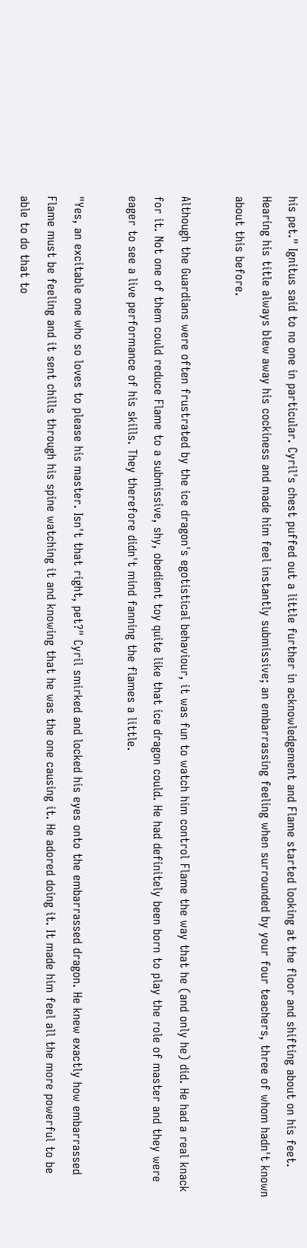his pet." Ignitus said to no one in particular. Cyril's chest puffed out a little further in acknowledgement and Flame started looking at the floor and shifting about on his feet. Hearing his title always blew away his cockiness and made him feel instantly submissive; an embarrassing feeling when surrounded by your four teachers, three of whom hadn't known about this before.

Although the Guardians were often frustrated by the ice dragon's egotistical behaviour, it was fun to watch him control Flame the way that he (and only he) did. He had a real knack for it. Not one of them could reduce Flame to a submissive, shy, obedient toy quite like that ice dragon could. He had definitely been born to play the role of master and they were eager to see a live performance of his skills. They therefore didn't mind fanning the flames a little.

"Yes, an excitable one who so loves to please his master. Isn't that right, pet?" Cyril smirked and locked his eyes onto the embarrassed dragon. He knew exactly how embarrassed Flame must be feeling and it sent chills through his spine watching it and knowing that he was the one causing it. He adored doing it. It made him feel all the more powerful to be able to do that to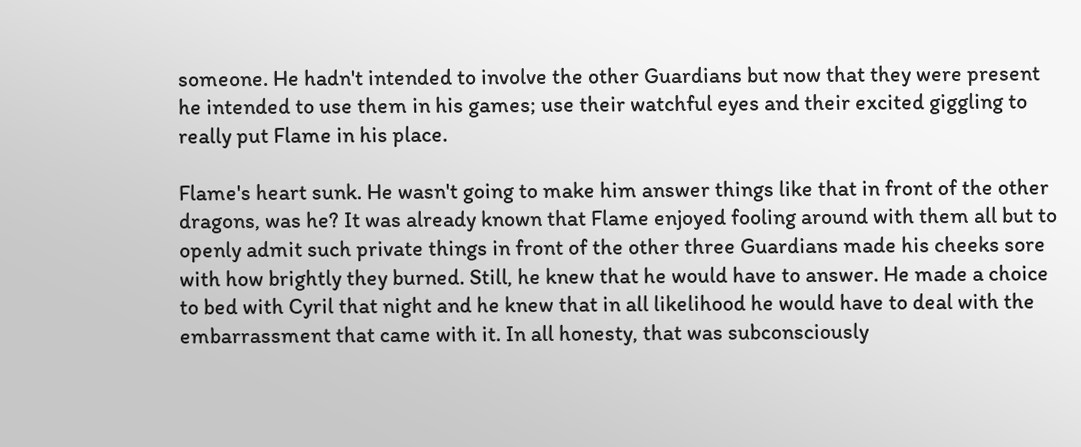someone. He hadn't intended to involve the other Guardians but now that they were present he intended to use them in his games; use their watchful eyes and their excited giggling to really put Flame in his place.

Flame's heart sunk. He wasn't going to make him answer things like that in front of the other dragons, was he? It was already known that Flame enjoyed fooling around with them all but to openly admit such private things in front of the other three Guardians made his cheeks sore with how brightly they burned. Still, he knew that he would have to answer. He made a choice to bed with Cyril that night and he knew that in all likelihood he would have to deal with the embarrassment that came with it. In all honesty, that was subconsciously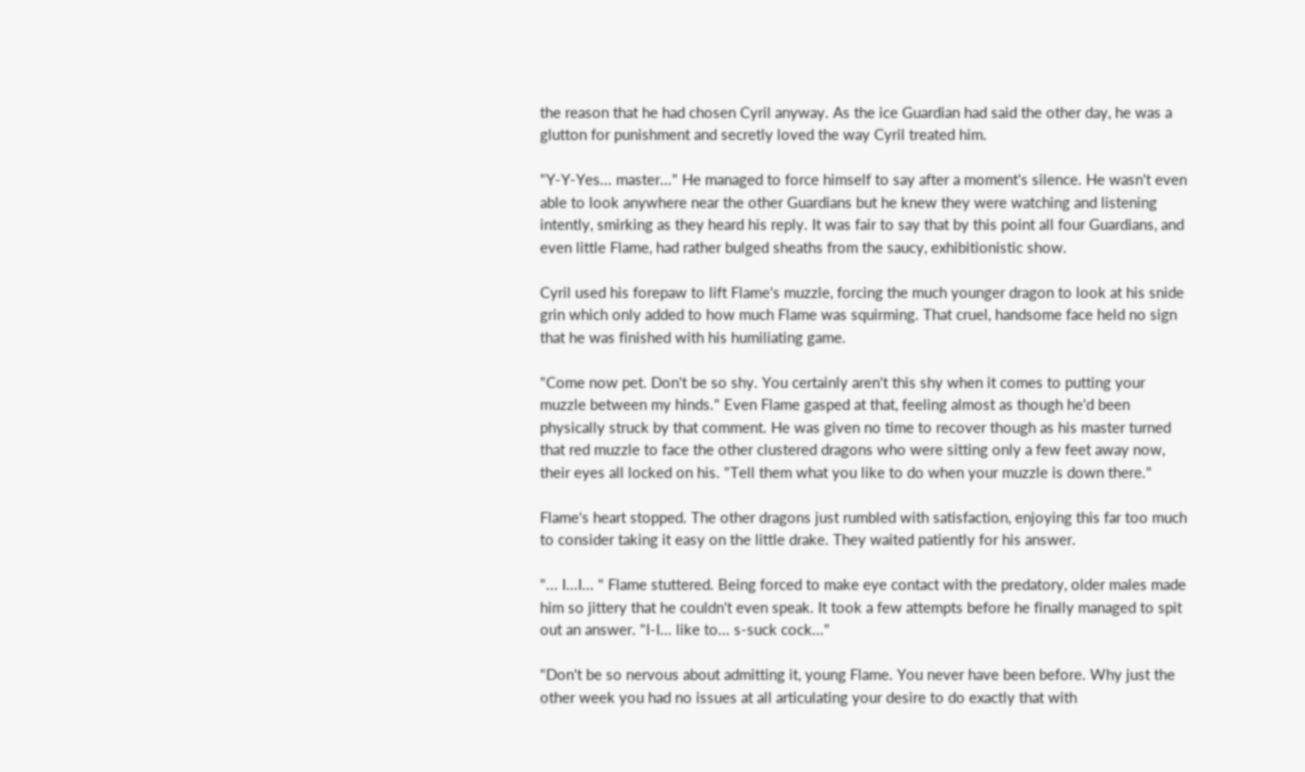the reason that he had chosen Cyril anyway. As the ice Guardian had said the other day, he was a glutton for punishment and secretly loved the way Cyril treated him.

"Y-Y-Yes... master..." He managed to force himself to say after a moment's silence. He wasn't even able to look anywhere near the other Guardians but he knew they were watching and listening intently, smirking as they heard his reply. It was fair to say that by this point all four Guardians, and even little Flame, had rather bulged sheaths from the saucy, exhibitionistic show.

Cyril used his forepaw to lift Flame's muzzle, forcing the much younger dragon to look at his snide grin which only added to how much Flame was squirming. That cruel, handsome face held no sign that he was finished with his humiliating game.

"Come now pet. Don't be so shy. You certainly aren't this shy when it comes to putting your muzzle between my hinds." Even Flame gasped at that, feeling almost as though he'd been physically struck by that comment. He was given no time to recover though as his master turned that red muzzle to face the other clustered dragons who were sitting only a few feet away now, their eyes all locked on his. "Tell them what you like to do when your muzzle is down there."

Flame's heart stopped. The other dragons just rumbled with satisfaction, enjoying this far too much to consider taking it easy on the little drake. They waited patiently for his answer.

"... I...I... " Flame stuttered. Being forced to make eye contact with the predatory, older males made him so jittery that he couldn't even speak. It took a few attempts before he finally managed to spit out an answer. "I-I... like to... s-suck cock..."

"Don't be so nervous about admitting it, young Flame. You never have been before. Why just the other week you had no issues at all articulating your desire to do exactly that with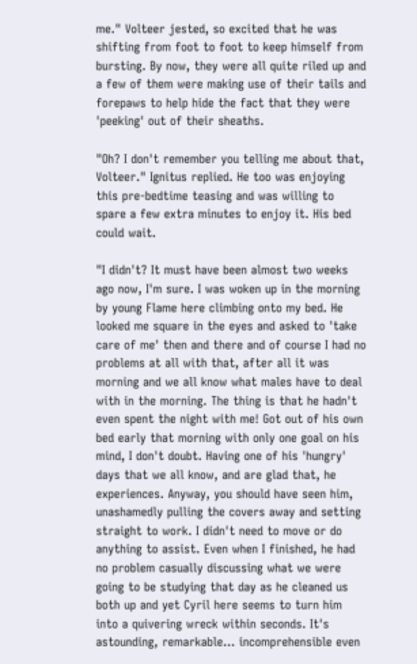me." Volteer jested, so excited that he was shifting from foot to foot to keep himself from bursting. By now, they were all quite riled up and a few of them were making use of their tails and forepaws to help hide the fact that they were 'peeking' out of their sheaths.

"Oh? I don't remember you telling me about that, Volteer." Ignitus replied. He too was enjoying this pre-bedtime teasing and was willing to spare a few extra minutes to enjoy it. His bed could wait.

"I didn't? It must have been almost two weeks ago now, I'm sure. I was woken up in the morning by young Flame here climbing onto my bed. He looked me square in the eyes and asked to 'take care of me' then and there and of course I had no problems at all with that, after all it was morning and we all know what males have to deal with in the morning. The thing is that he hadn't even spent the night with me! Got out of his own bed early that morning with only one goal on his mind, I don't doubt. Having one of his 'hungry' days that we all know, and are glad that, he experiences. Anyway, you should have seen him, unashamedly pulling the covers away and setting straight to work. I didn't need to move or do anything to assist. Even when I finished, he had no problem casually discussing what we were going to be studying that day as he cleaned us both up and yet Cyril here seems to turn him into a quivering wreck within seconds. It's astounding, remarkable... incomprehensible even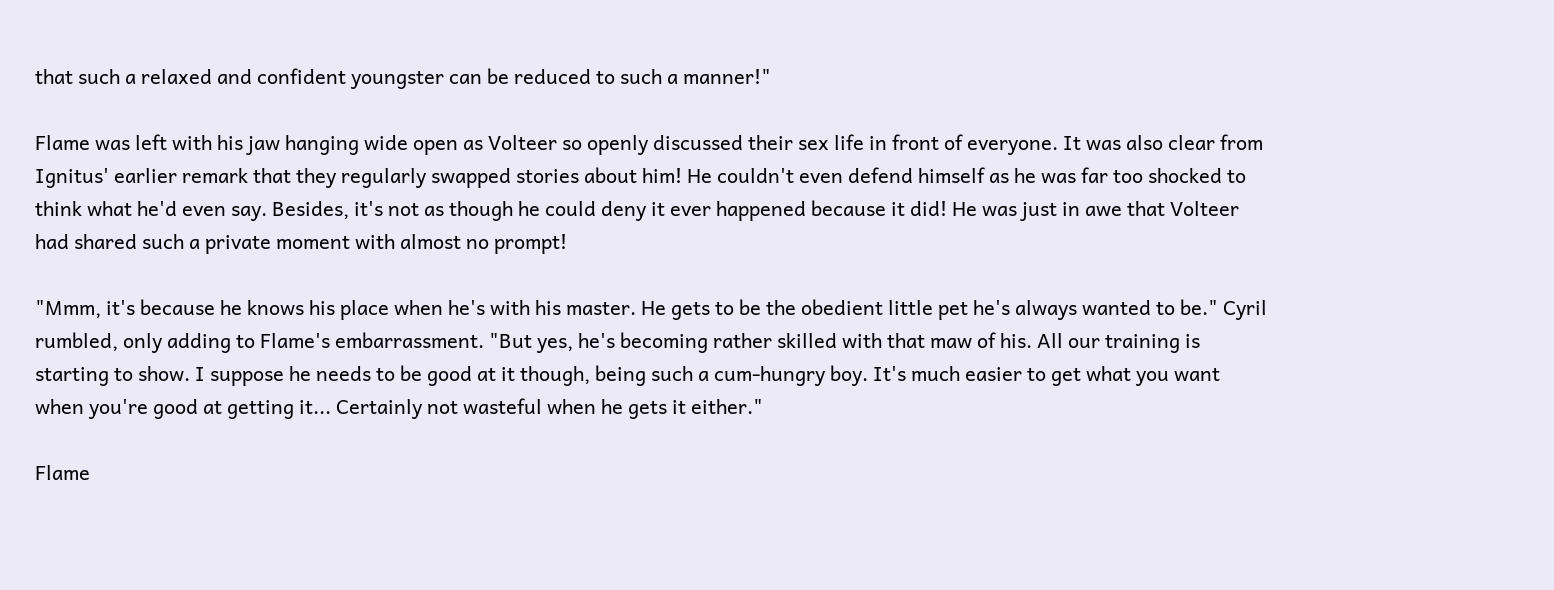that such a relaxed and confident youngster can be reduced to such a manner!"

Flame was left with his jaw hanging wide open as Volteer so openly discussed their sex life in front of everyone. It was also clear from Ignitus' earlier remark that they regularly swapped stories about him! He couldn't even defend himself as he was far too shocked to think what he'd even say. Besides, it's not as though he could deny it ever happened because it did! He was just in awe that Volteer had shared such a private moment with almost no prompt!

"Mmm, it's because he knows his place when he's with his master. He gets to be the obedient little pet he's always wanted to be." Cyril rumbled, only adding to Flame's embarrassment. "But yes, he's becoming rather skilled with that maw of his. All our training is starting to show. I suppose he needs to be good at it though, being such a cum-hungry boy. It's much easier to get what you want when you're good at getting it... Certainly not wasteful when he gets it either."

Flame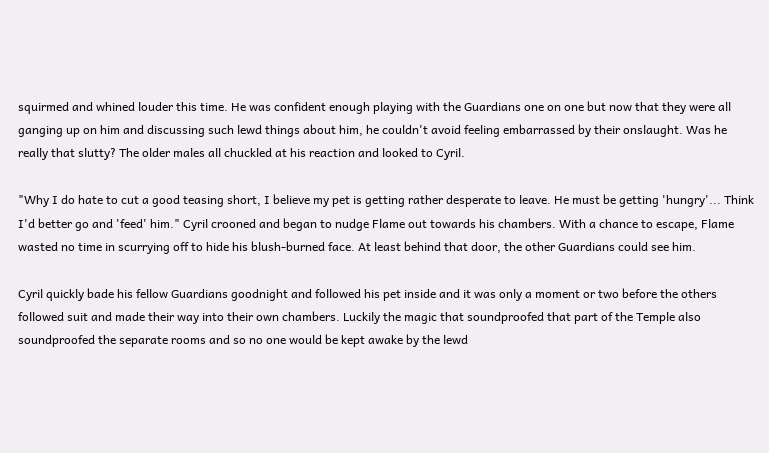squirmed and whined louder this time. He was confident enough playing with the Guardians one on one but now that they were all ganging up on him and discussing such lewd things about him, he couldn't avoid feeling embarrassed by their onslaught. Was he really that slutty? The older males all chuckled at his reaction and looked to Cyril.

"Why I do hate to cut a good teasing short, I believe my pet is getting rather desperate to leave. He must be getting 'hungry'... Think I'd better go and 'feed' him." Cyril crooned and began to nudge Flame out towards his chambers. With a chance to escape, Flame wasted no time in scurrying off to hide his blush-burned face. At least behind that door, the other Guardians could see him.

Cyril quickly bade his fellow Guardians goodnight and followed his pet inside and it was only a moment or two before the others followed suit and made their way into their own chambers. Luckily the magic that soundproofed that part of the Temple also soundproofed the separate rooms and so no one would be kept awake by the lewd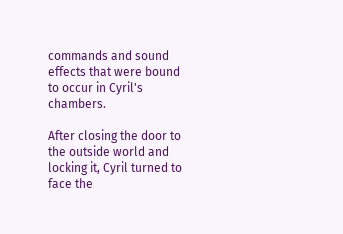commands and sound effects that were bound to occur in Cyril's chambers.

After closing the door to the outside world and locking it, Cyril turned to face the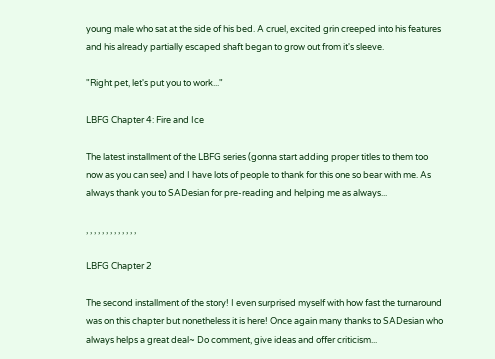young male who sat at the side of his bed. A cruel, excited grin creeped into his features and his already partially escaped shaft began to grow out from it's sleeve.

"Right pet, let's put you to work..."

LBFG Chapter 4: Fire and Ice

The latest installment of the LBFG series (gonna start adding proper titles to them too now as you can see) and I have lots of people to thank for this one so bear with me. As always thank you to SADesian for pre-reading and helping me as always...

, , , , , , , , , , , , ,

LBFG Chapter 2

The second installment of the story! I even surprised myself with how fast the turnaround was on this chapter but nonetheless it is here! Once again many thanks to SADesian who always helps a great deal~ Do comment, give ideas and offer criticism...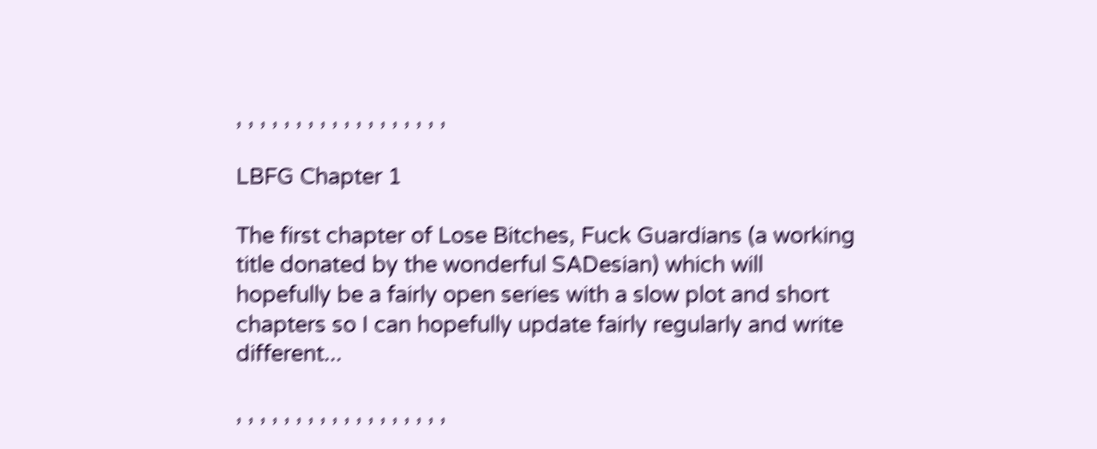, , , , , , , , , , , , , , , , , ,

LBFG Chapter 1

The first chapter of Lose Bitches, Fuck Guardians (a working title donated by the wonderful SADesian) which will hopefully be a fairly open series with a slow plot and short chapters so I can hopefully update fairly regularly and write different...

, , , , , , , , , , , , , , , , , ,